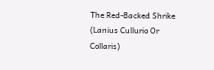The Red-Backed Shrike (Lanius Cullurio Or Collaris)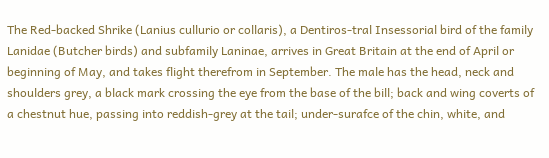The Red-backed Shrike (Lanius cullurio or collaris), a Dentiros-tral Insessorial bird of the family Lanidae (Butcher birds) and subfamily Laninae, arrives in Great Britain at the end of April or beginning of May, and takes flight therefrom in September. The male has the head, neck and shoulders grey, a black mark crossing the eye from the base of the bill; back and wing coverts of a chestnut hue, passing into reddish-grey at the tail; under-surafce of the chin, white, and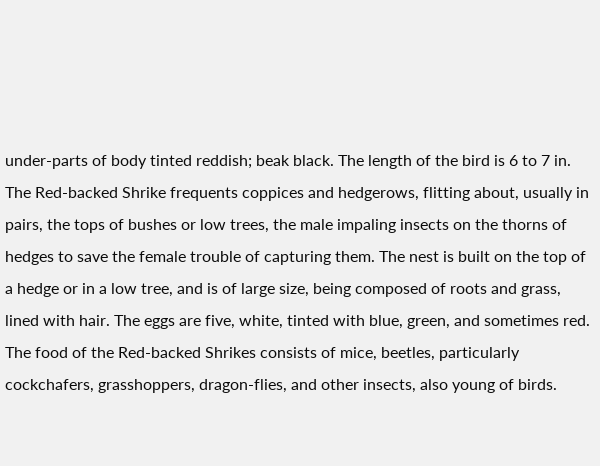under-parts of body tinted reddish; beak black. The length of the bird is 6 to 7 in. The Red-backed Shrike frequents coppices and hedgerows, flitting about, usually in pairs, the tops of bushes or low trees, the male impaling insects on the thorns of hedges to save the female trouble of capturing them. The nest is built on the top of a hedge or in a low tree, and is of large size, being composed of roots and grass, lined with hair. The eggs are five, white, tinted with blue, green, and sometimes red. The food of the Red-backed Shrikes consists of mice, beetles, particularly cockchafers, grasshoppers, dragon-flies, and other insects, also young of birds.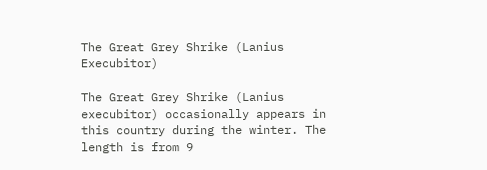The Great Grey Shrike (Lanius Execubitor)

The Great Grey Shrike (Lanius execubitor) occasionally appears in this country during the winter. The length is from 9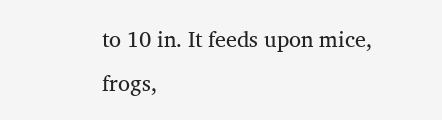to 10 in. It feeds upon mice, frogs,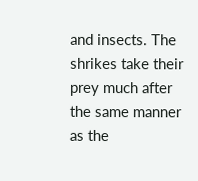and insects. The shrikes take their prey much after the same manner as the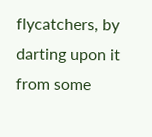flycatchers, by darting upon it from some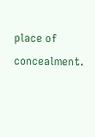place of concealment.